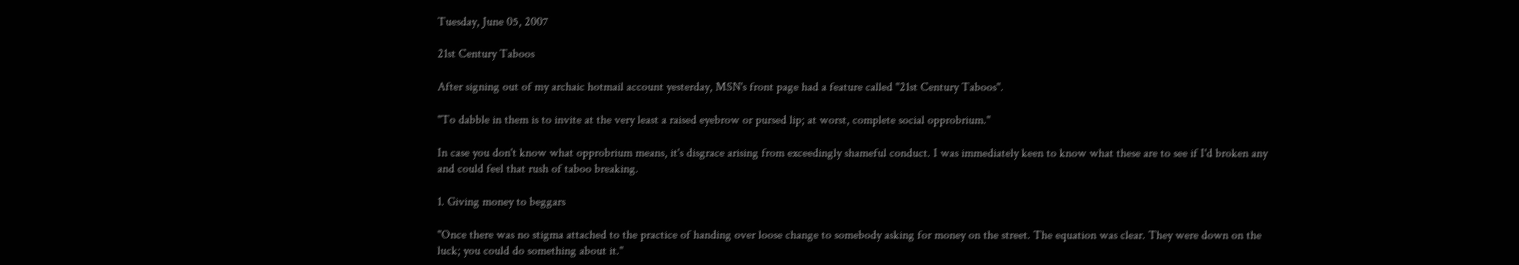Tuesday, June 05, 2007

21st Century Taboos

After signing out of my archaic hotmail account yesterday, MSN's front page had a feature called "21st Century Taboos".

"To dabble in them is to invite at the very least a raised eyebrow or pursed lip; at worst, complete social opprobrium."

In case you don't know what opprobrium means, it's disgrace arising from exceedingly shameful conduct. I was immediately keen to know what these are to see if I'd broken any and could feel that rush of taboo breaking.

1. Giving money to beggars

"Once there was no stigma attached to the practice of handing over loose change to somebody asking for money on the street. The equation was clear. They were down on the luck; you could do something about it."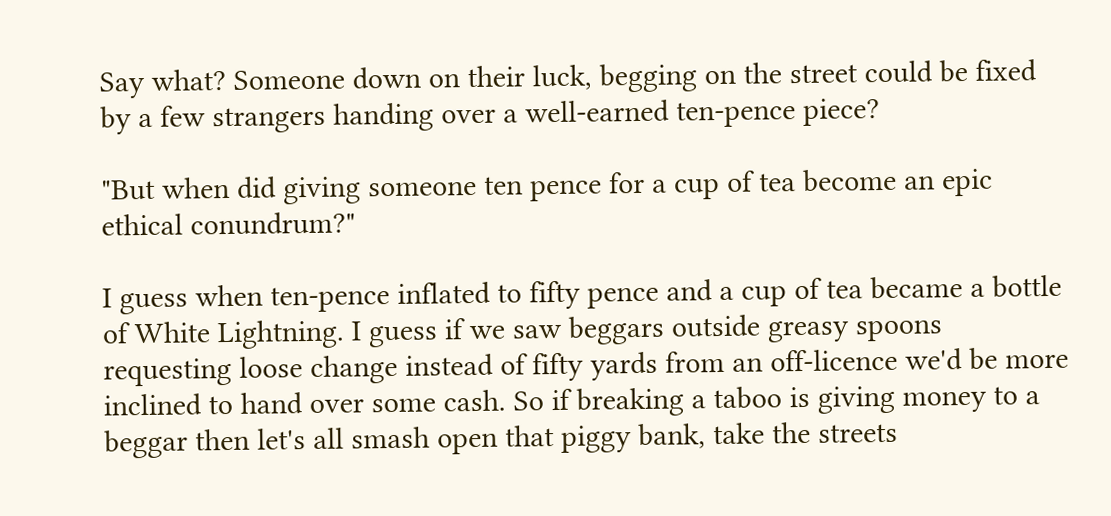Say what? Someone down on their luck, begging on the street could be fixed by a few strangers handing over a well-earned ten-pence piece?

"But when did giving someone ten pence for a cup of tea become an epic ethical conundrum?"

I guess when ten-pence inflated to fifty pence and a cup of tea became a bottle of White Lightning. I guess if we saw beggars outside greasy spoons requesting loose change instead of fifty yards from an off-licence we'd be more inclined to hand over some cash. So if breaking a taboo is giving money to a beggar then let's all smash open that piggy bank, take the streets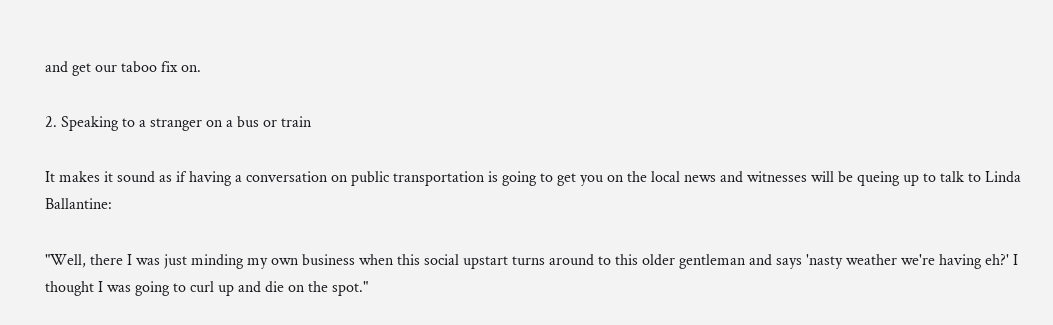and get our taboo fix on.

2. Speaking to a stranger on a bus or train

It makes it sound as if having a conversation on public transportation is going to get you on the local news and witnesses will be queing up to talk to Linda Ballantine:

"Well, there I was just minding my own business when this social upstart turns around to this older gentleman and says 'nasty weather we're having eh?' I thought I was going to curl up and die on the spot."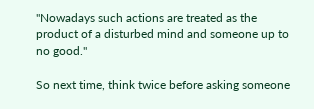"Nowadays such actions are treated as the product of a disturbed mind and someone up to no good."

So next time, think twice before asking someone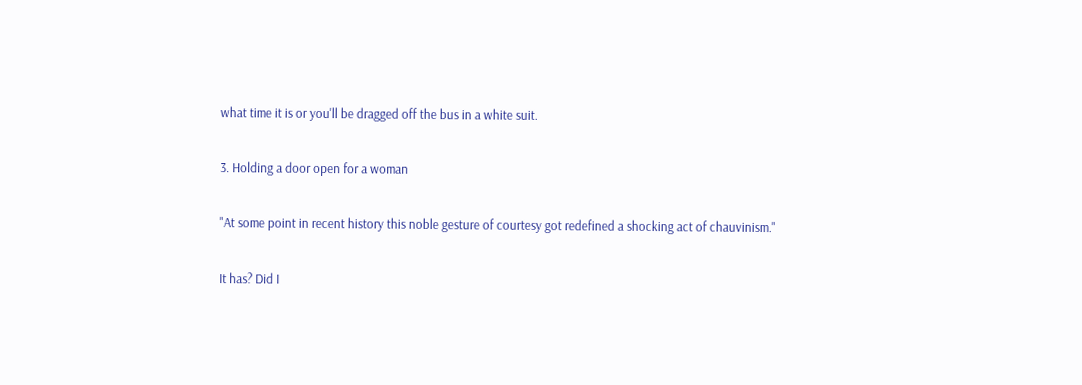what time it is or you'll be dragged off the bus in a white suit.

3. Holding a door open for a woman

"At some point in recent history this noble gesture of courtesy got redefined a shocking act of chauvinism."

It has? Did I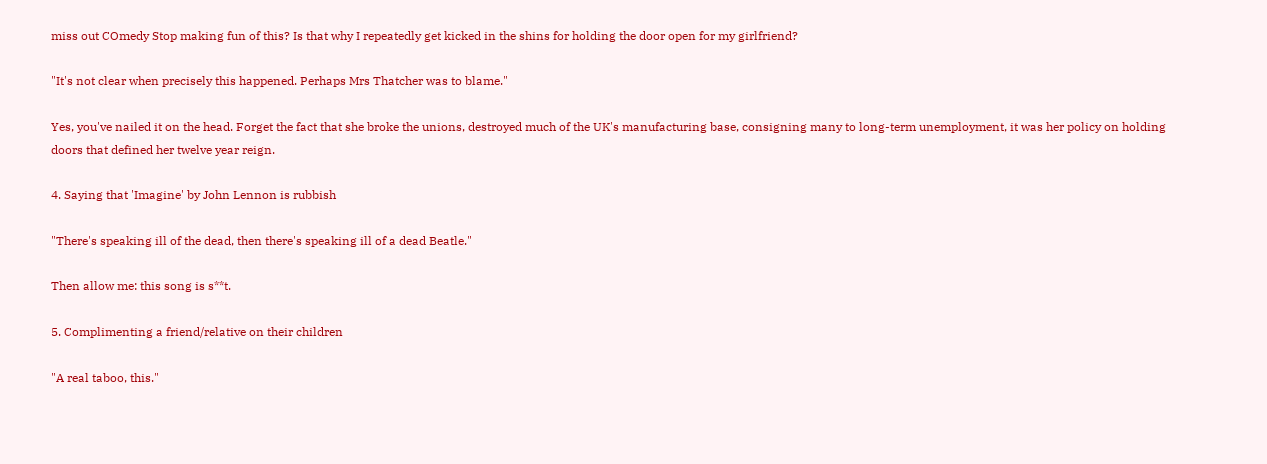miss out COmedy Stop making fun of this? Is that why I repeatedly get kicked in the shins for holding the door open for my girlfriend?

"It's not clear when precisely this happened. Perhaps Mrs Thatcher was to blame."

Yes, you've nailed it on the head. Forget the fact that she broke the unions, destroyed much of the UK's manufacturing base, consigning many to long-term unemployment, it was her policy on holding doors that defined her twelve year reign.

4. Saying that 'Imagine' by John Lennon is rubbish

"There's speaking ill of the dead, then there's speaking ill of a dead Beatle."

Then allow me: this song is s**t.

5. Complimenting a friend/relative on their children

"A real taboo, this."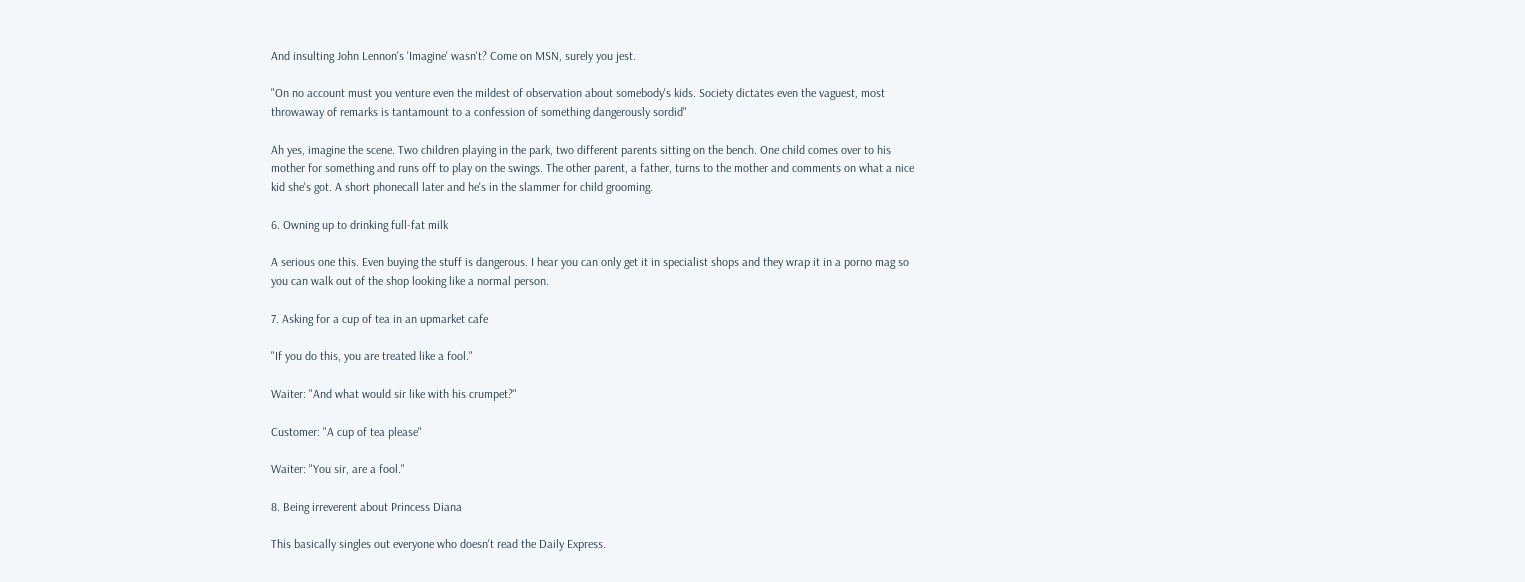And insulting John Lennon's 'Imagine' wasn't? Come on MSN, surely you jest.

"On no account must you venture even the mildest of observation about somebody's kids. Society dictates even the vaguest, most throwaway of remarks is tantamount to a confession of something dangerously sordid"

Ah yes, imagine the scene. Two children playing in the park, two different parents sitting on the bench. One child comes over to his mother for something and runs off to play on the swings. The other parent, a father, turns to the mother and comments on what a nice kid she's got. A short phonecall later and he's in the slammer for child grooming.

6. Owning up to drinking full-fat milk

A serious one this. Even buying the stuff is dangerous. I hear you can only get it in specialist shops and they wrap it in a porno mag so you can walk out of the shop looking like a normal person.

7. Asking for a cup of tea in an upmarket cafe

"If you do this, you are treated like a fool."

Waiter: "And what would sir like with his crumpet?"

Customer: "A cup of tea please"

Waiter: "You sir, are a fool."

8. Being irreverent about Princess Diana

This basically singles out everyone who doesn't read the Daily Express.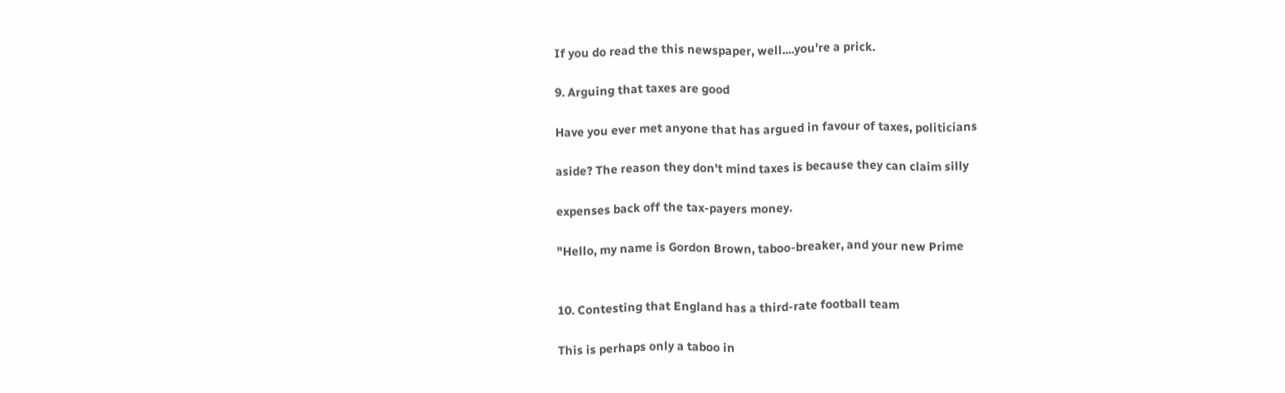If you do read the this newspaper, well....you're a prick.

9. Arguing that taxes are good

Have you ever met anyone that has argued in favour of taxes, politicians

aside? The reason they don't mind taxes is because they can claim silly

expenses back off the tax-payers money.

"Hello, my name is Gordon Brown, taboo-breaker, and your new Prime


10. Contesting that England has a third-rate football team

This is perhaps only a taboo in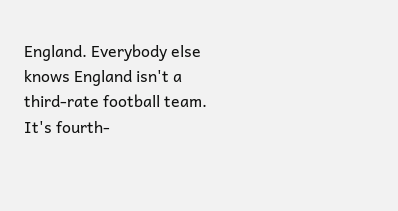England. Everybody else knows England isn't a third-rate football team. It's fourth-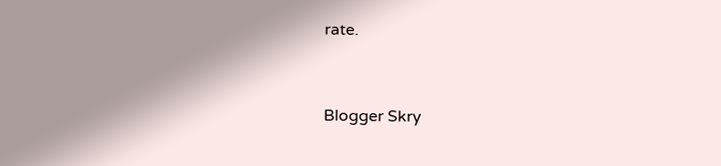rate.


Blogger Skry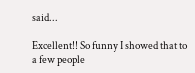said...

Excellent!! So funny I showed that to a few people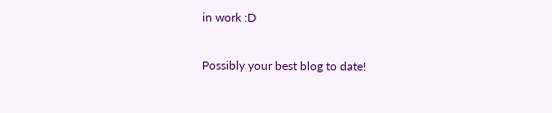in work :D

Possibly your best blog to date!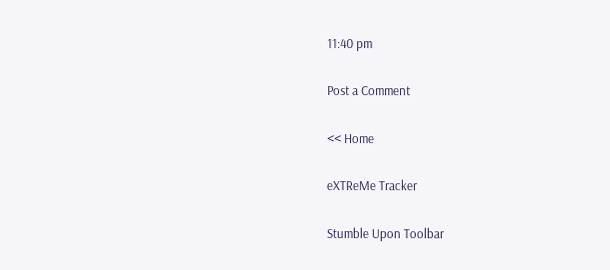11:40 pm

Post a Comment

<< Home

eXTReMe Tracker

Stumble Upon Toolbar